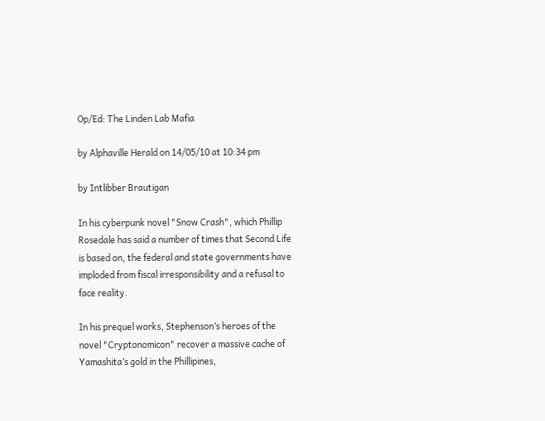Op/Ed: The Linden Lab Mafia

by Alphaville Herald on 14/05/10 at 10:34 pm

by Intlibber Brautigan

In his cyberpunk novel "Snow Crash", which Phillip Rosedale has said a number of times that Second Life is based on, the federal and state governments have imploded from fiscal irresponsibility and a refusal to face reality.

In his prequel works, Stephenson’s heroes of the novel "Cryptonomicon" recover a massive cache of Yamashita’s gold in the Phillipines,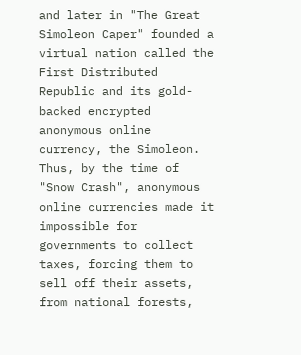and later in "The Great Simoleon Caper" founded a virtual nation called the First Distributed Republic and its gold-backed encrypted anonymous online currency, the Simoleon. Thus, by the time of "Snow Crash", anonymous online currencies made it impossible for governments to collect taxes, forcing them to sell off their assets, from national forests,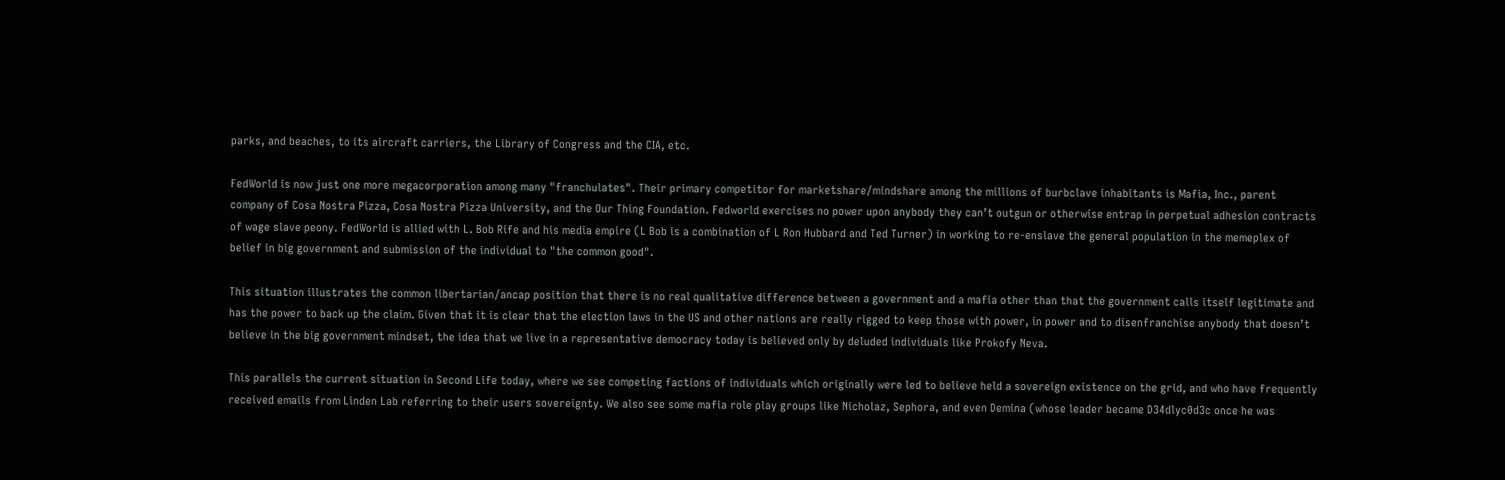parks, and beaches, to its aircraft carriers, the Library of Congress and the CIA, etc.

FedWorld is now just one more megacorporation among many "franchulates". Their primary competitor for marketshare/mindshare among the millions of burbclave inhabitants is Mafia, Inc., parent company of Cosa Nostra Pizza, Cosa Nostra Pizza University, and the Our Thing Foundation. Fedworld exercises no power upon anybody they can’t outgun or otherwise entrap in perpetual adhesion contracts of wage slave peony. FedWorld is allied with L. Bob Rife and his media empire (L Bob is a combination of L Ron Hubbard and Ted Turner) in working to re-enslave the general population in the memeplex of belief in big government and submission of the individual to "the common good".

This situation illustrates the common libertarian/ancap position that there is no real qualitative difference between a government and a mafia other than that the government calls itself legitimate and has the power to back up the claim. Given that it is clear that the election laws in the US and other nations are really rigged to keep those with power, in power and to disenfranchise anybody that doesn’t believe in the big government mindset, the idea that we live in a representative democracy today is believed only by deluded individuals like Prokofy Neva.

This parallels the current situation in Second Life today, where we see competing factions of individuals which originally were led to believe held a sovereign existence on the grid, and who have frequently received emails from Linden Lab referring to their users sovereignty. We also see some mafia role play groups like Nicholaz, Sephora, and even Demina (whose leader became D34dlyc0d3c once he was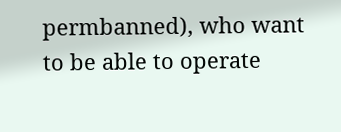permbanned), who want to be able to operate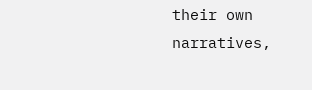their own narratives,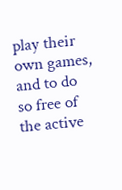play their own games, and to do so free of the active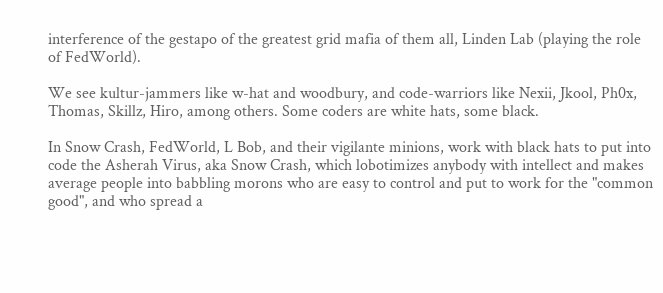interference of the gestapo of the greatest grid mafia of them all, Linden Lab (playing the role of FedWorld).

We see kultur-jammers like w-hat and woodbury, and code-warriors like Nexii, Jkool, Ph0x, Thomas, Skillz, Hiro, among others. Some coders are white hats, some black.

In Snow Crash, FedWorld, L Bob, and their vigilante minions, work with black hats to put into code the Asherah Virus, aka Snow Crash, which lobotimizes anybody with intellect and makes average people into babbling morons who are easy to control and put to work for the "common good", and who spread a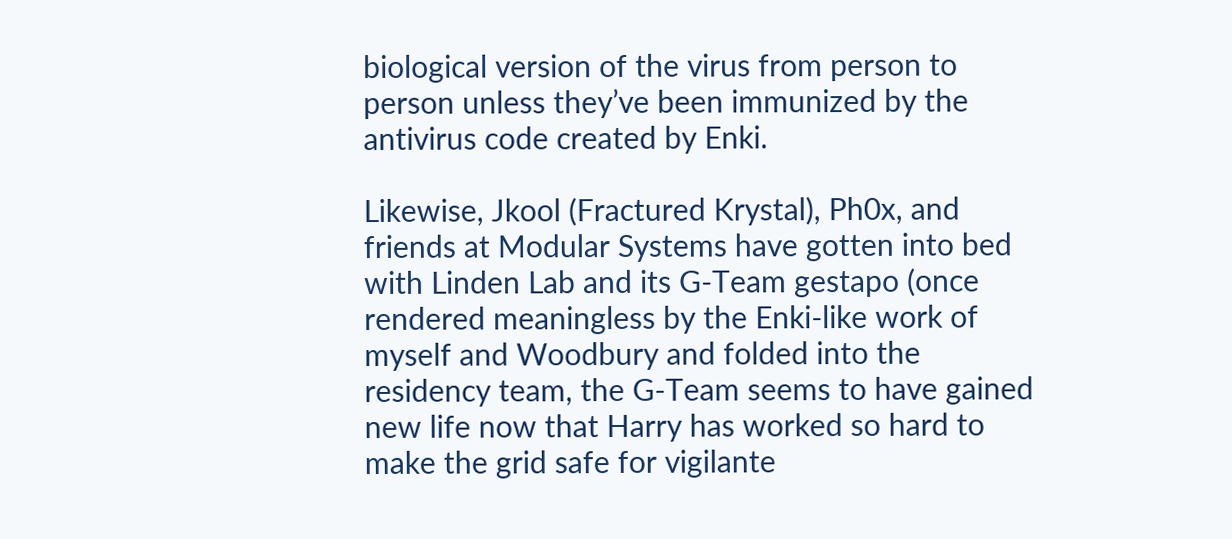biological version of the virus from person to person unless they’ve been immunized by the antivirus code created by Enki.

Likewise, Jkool (Fractured Krystal), Ph0x, and friends at Modular Systems have gotten into bed with Linden Lab and its G-Team gestapo (once rendered meaningless by the Enki-like work of myself and Woodbury and folded into the residency team, the G-Team seems to have gained new life now that Harry has worked so hard to make the grid safe for vigilante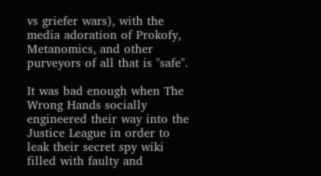vs griefer wars), with the media adoration of Prokofy, Metanomics, and other purveyors of all that is "safe".

It was bad enough when The Wrong Hands socially engineered their way into the Justice League in order to leak their secret spy wiki filled with faulty and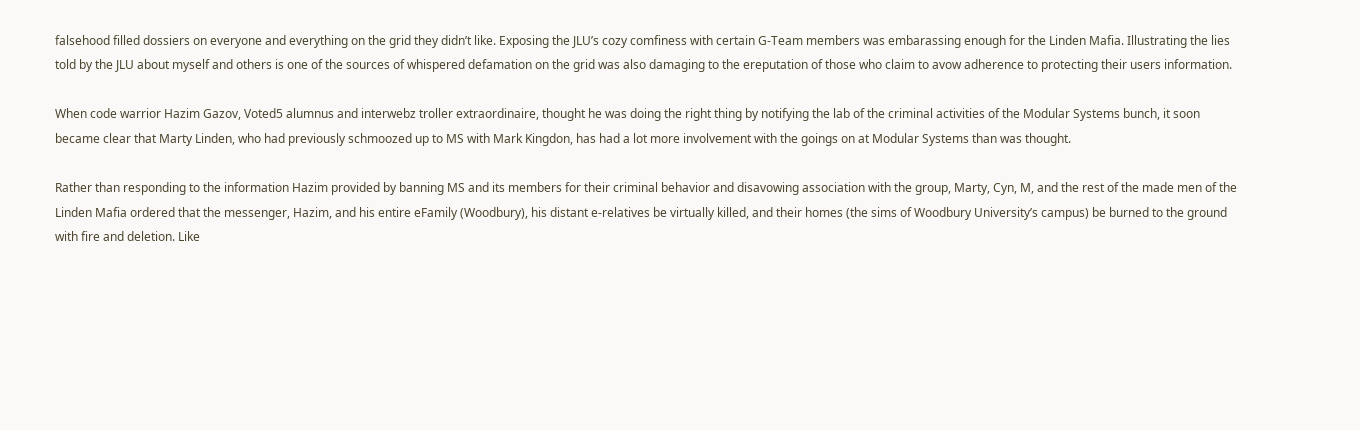falsehood filled dossiers on everyone and everything on the grid they didn’t like. Exposing the JLU’s cozy comfiness with certain G-Team members was embarassing enough for the Linden Mafia. Illustrating the lies told by the JLU about myself and others is one of the sources of whispered defamation on the grid was also damaging to the ereputation of those who claim to avow adherence to protecting their users information.

When code warrior Hazim Gazov, Voted5 alumnus and interwebz troller extraordinaire, thought he was doing the right thing by notifying the lab of the criminal activities of the Modular Systems bunch, it soon became clear that Marty Linden, who had previously schmoozed up to MS with Mark Kingdon, has had a lot more involvement with the goings on at Modular Systems than was thought.

Rather than responding to the information Hazim provided by banning MS and its members for their criminal behavior and disavowing association with the group, Marty, Cyn, M, and the rest of the made men of the Linden Mafia ordered that the messenger, Hazim, and his entire eFamily (Woodbury), his distant e-relatives be virtually killed, and their homes (the sims of Woodbury University’s campus) be burned to the ground with fire and deletion. Like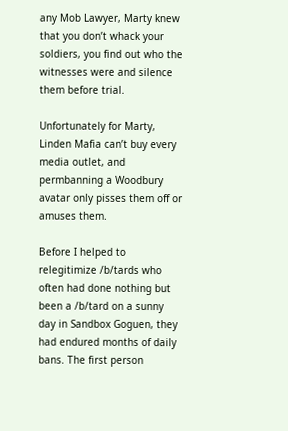any Mob Lawyer, Marty knew that you don’t whack your soldiers, you find out who the witnesses were and silence them before trial.

Unfortunately for Marty, Linden Mafia can’t buy every media outlet, and permbanning a Woodbury avatar only pisses them off or amuses them.

Before I helped to relegitimize /b/tards who often had done nothing but been a /b/tard on a sunny day in Sandbox Goguen, they had endured months of daily bans. The first person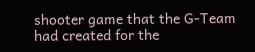shooter game that the G-Team had created for the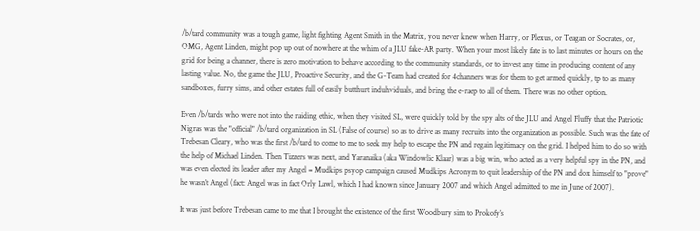/b/tard community was a tough game, light fighting Agent Smith in the Matrix, you never knew when Harry, or Plexus, or Teagan or Socrates, or, OMG, Agent Linden, might pop up out of nowhere at the whim of a JLU fake-AR party. When your most likely fate is to last minutes or hours on the grid for being a channer, there is zero motivation to behave according to the community standards, or to invest any time in producing content of any lasting value. No, the game the JLU, Proactive Security, and the G-Team had created for 4channers was for them to get armed quickly, tp to as many sandboxes, furry sims, and other estates full of easily butthurt induhviduals, and bring the e-raep to all of them. There was no other option.

Even /b/tards who were not into the raiding ethic, when they visited SL, were quickly told by the spy alts of the JLU and Angel Fluffy that the Patriotic Nigras was the "official" /b/tard organization in SL (False of course) so as to drive as many recruits into the organization as possible. Such was the fate of Trebesan Cleary, who was the first /b/tard to come to me to seek my help to escape the PN and regain legitimacy on the grid. I helped him to do so with the help of Michael Linden. Then Tizzers was next, and Yaranaika (aka Windowlic Klaar) was a big win, who acted as a very helpful spy in the PN, and was even elected its leader after my Angel = Mudkips psyop campaign caused Mudkips Acronym to quit leadership of the PN and dox himself to "prove" he wasn’t Angel (fact: Angel was in fact Orly Lawl, which I had known since January 2007 and which Angel admitted to me in June of 2007).

It was just before Trebesan came to me that I brought the existence of the first Woodbury sim to Prokofy’s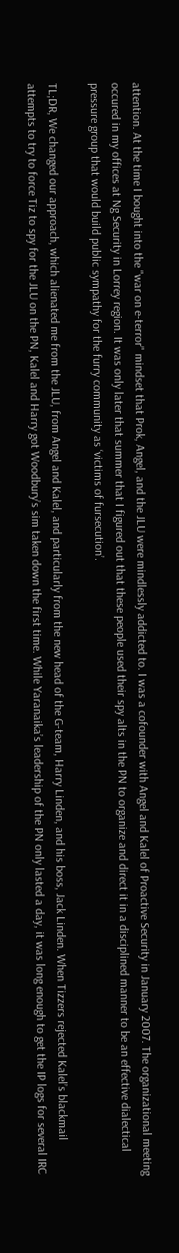attention. At the time I bought into the "war on e-terror" mindset that Prok, Angel, and the JLU were mindlessly addicted to. I was a cofounder with Angel and Kalel of Proactive Security in January 2007. The organizational meeting occured in my offices at Ng Security in Lorrey region. It was only later that summer that I figured out that these people used their spy alts in the PN to organize and direct it in a disciplined manner to be an effective dialectical pressure group that would build public sympathy for the furry community as ‘victims of fursecution’.

TL;DR, We changed our approach, which alienated me from the JLU, from Angel and Kalel, and particularly from the new head of the G-team, Harry Linden, and his boss, Jack Linden. When Tizzers rejected Kalel’s blackmail attempts to try to force Tiz to spy for the JLU on the PN, Kalel and Harry got Woodbury’s sim taken down the first time. While Yaranaika’s leadership of the PN only lasted a day, it was long enough to get the IP logs for several IRC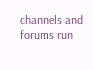channels and forums run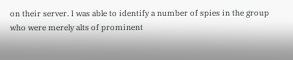on their server. I was able to identify a number of spies in the group who were merely alts of prominent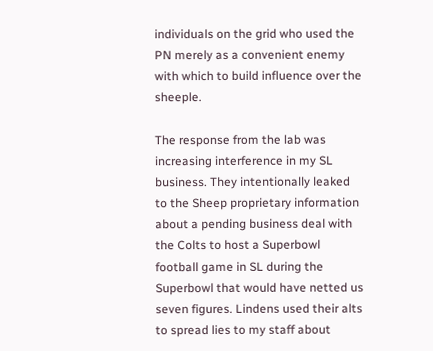individuals on the grid who used the PN merely as a convenient enemy with which to build influence over the sheeple.

The response from the lab was increasing interference in my SL business. They intentionally leaked to the Sheep proprietary information about a pending business deal with the Colts to host a Superbowl football game in SL during the Superbowl that would have netted us seven figures. Lindens used their alts to spread lies to my staff about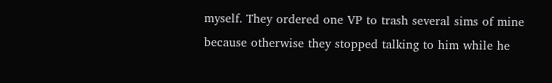myself. They ordered one VP to trash several sims of mine because otherwise they stopped talking to him while he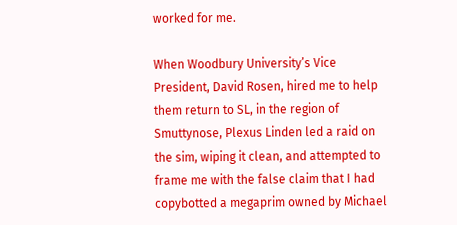worked for me.

When Woodbury University’s Vice President, David Rosen, hired me to help them return to SL, in the region of Smuttynose, Plexus Linden led a raid on the sim, wiping it clean, and attempted to frame me with the false claim that I had copybotted a megaprim owned by Michael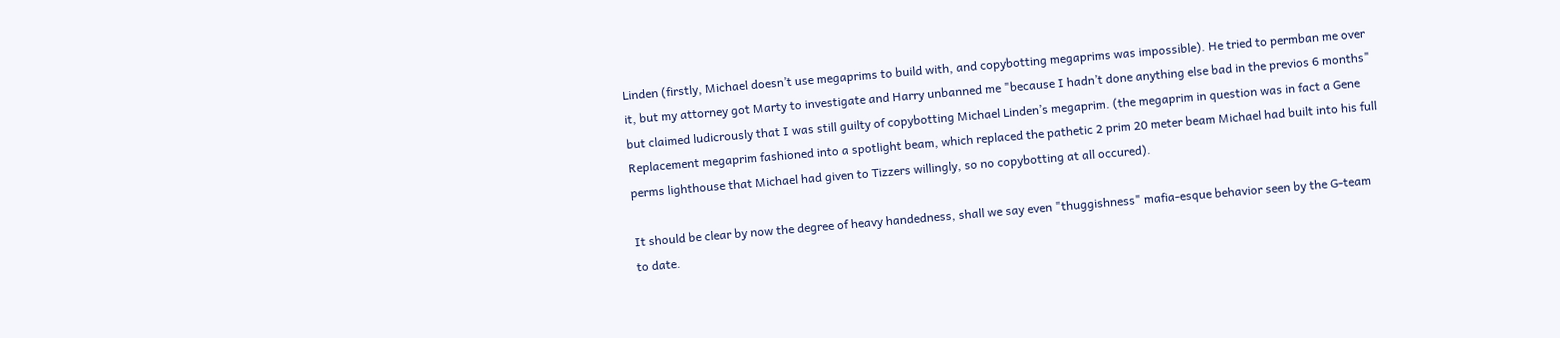Linden (firstly, Michael doesn’t use megaprims to build with, and copybotting megaprims was impossible). He tried to permban me over it, but my attorney got Marty to investigate and Harry unbanned me "because I hadn’t done anything else bad in the previos 6 months" but claimed ludicrously that I was still guilty of copybotting Michael Linden’s megaprim. (the megaprim in question was in fact a Gene Replacement megaprim fashioned into a spotlight beam, which replaced the pathetic 2 prim 20 meter beam Michael had built into his full perms lighthouse that Michael had given to Tizzers willingly, so no copybotting at all occured).

It should be clear by now the degree of heavy handedness, shall we say even "thuggishness" mafia-esque behavior seen by the G-team to date.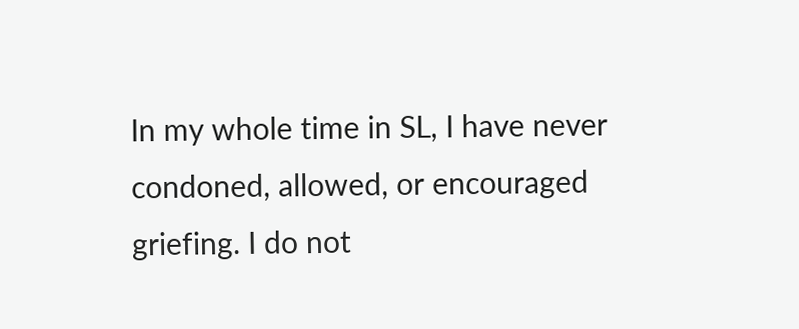In my whole time in SL, I have never condoned, allowed, or encouraged griefing. I do not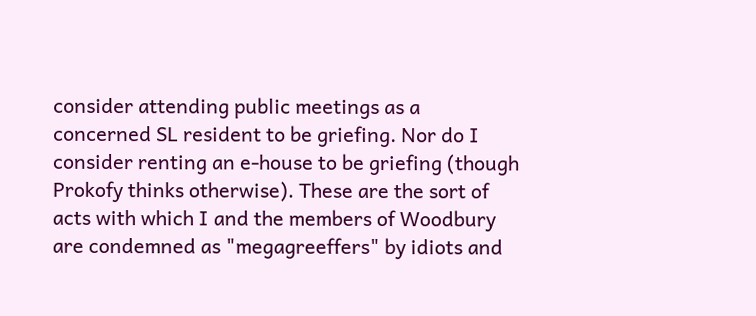consider attending public meetings as a concerned SL resident to be griefing. Nor do I consider renting an e-house to be griefing (though Prokofy thinks otherwise). These are the sort of acts with which I and the members of Woodbury are condemned as "megagreeffers" by idiots and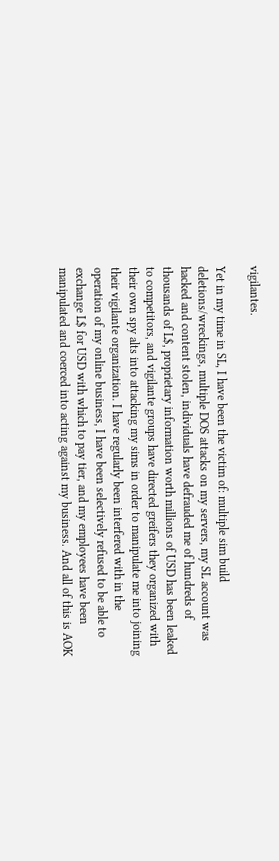vigilantes.

Yet in my time in SL, I have been the victim of: multiple sim build deletions/wreckings, multiple DOS attacks on my servers, my SL account was hacked and content stolen, individuals have defrauded me of hundreds of thousands of L$, proprietary information worth millions of USD has been leaked to competitors, and vigilante groups have directed greifers they organized with their own spy alts into attacking my sims in order to manipulate me into joining their vigilante organization. I have regularly been interfered with in the operation of my online business, I have been selectively refused to be able to exchange L$ for USD with which to pay tier, and my employees have been manipulated and coerced into acting against my business. And all of this is AOK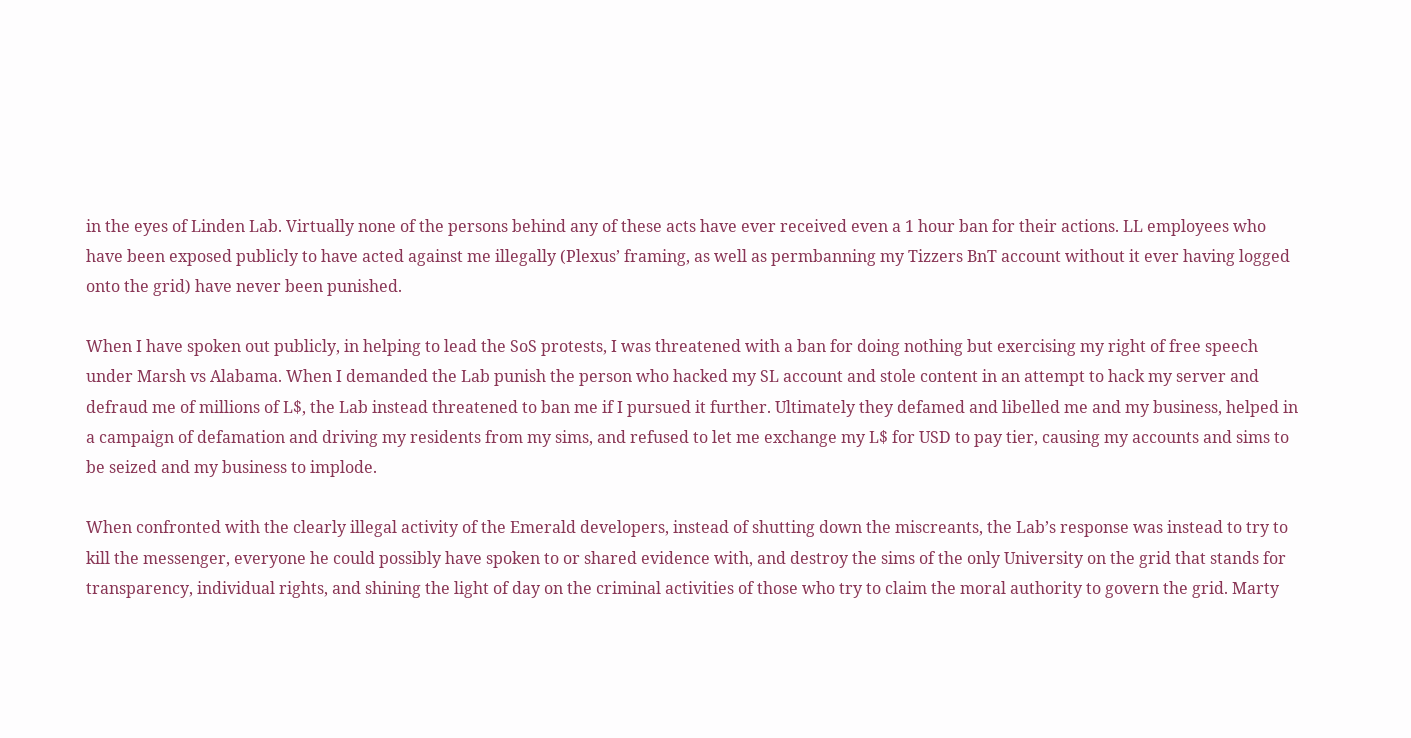in the eyes of Linden Lab. Virtually none of the persons behind any of these acts have ever received even a 1 hour ban for their actions. LL employees who have been exposed publicly to have acted against me illegally (Plexus’ framing, as well as permbanning my Tizzers BnT account without it ever having logged onto the grid) have never been punished.

When I have spoken out publicly, in helping to lead the SoS protests, I was threatened with a ban for doing nothing but exercising my right of free speech under Marsh vs Alabama. When I demanded the Lab punish the person who hacked my SL account and stole content in an attempt to hack my server and defraud me of millions of L$, the Lab instead threatened to ban me if I pursued it further. Ultimately they defamed and libelled me and my business, helped in a campaign of defamation and driving my residents from my sims, and refused to let me exchange my L$ for USD to pay tier, causing my accounts and sims to be seized and my business to implode.

When confronted with the clearly illegal activity of the Emerald developers, instead of shutting down the miscreants, the Lab’s response was instead to try to kill the messenger, everyone he could possibly have spoken to or shared evidence with, and destroy the sims of the only University on the grid that stands for transparency, individual rights, and shining the light of day on the criminal activities of those who try to claim the moral authority to govern the grid. Marty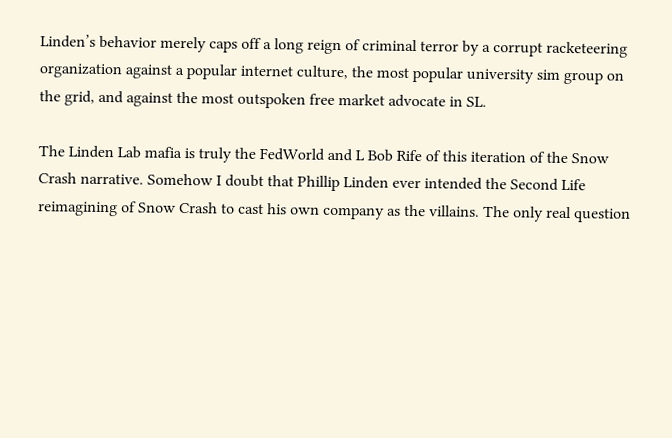Linden’s behavior merely caps off a long reign of criminal terror by a corrupt racketeering organization against a popular internet culture, the most popular university sim group on the grid, and against the most outspoken free market advocate in SL.

The Linden Lab mafia is truly the FedWorld and L Bob Rife of this iteration of the Snow Crash narrative. Somehow I doubt that Phillip Linden ever intended the Second Life reimagining of Snow Crash to cast his own company as the villains. The only real question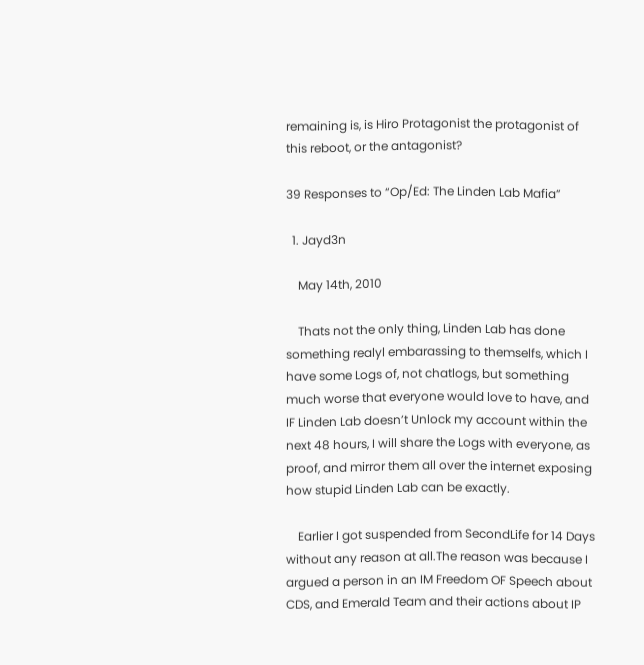remaining is, is Hiro Protagonist the protagonist of this reboot, or the antagonist?

39 Responses to “Op/Ed: The Linden Lab Mafia”

  1. Jayd3n

    May 14th, 2010

    Thats not the only thing, Linden Lab has done something realyl embarassing to themselfs, which I have some Logs of, not chatlogs, but something much worse that everyone would love to have, and IF Linden Lab doesn’t Unlock my account within the next 48 hours, I will share the Logs with everyone, as proof, and mirror them all over the internet exposing how stupid Linden Lab can be exactly.

    Earlier I got suspended from SecondLife for 14 Days without any reason at all.The reason was because I argued a person in an IM Freedom OF Speech about CDS, and Emerald Team and their actions about IP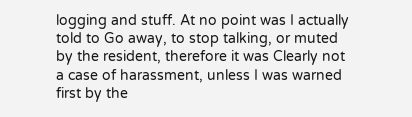logging and stuff. At no point was I actually told to Go away, to stop talking, or muted by the resident, therefore it was Clearly not a case of harassment, unless I was warned first by the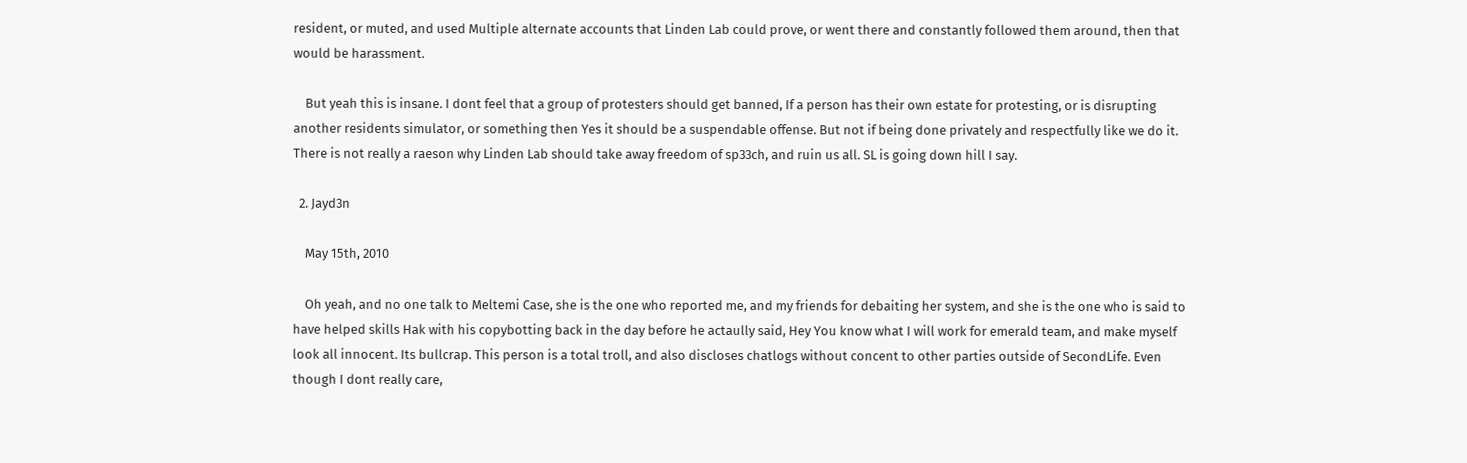resident, or muted, and used Multiple alternate accounts that Linden Lab could prove, or went there and constantly followed them around, then that would be harassment.

    But yeah this is insane. I dont feel that a group of protesters should get banned, If a person has their own estate for protesting, or is disrupting another residents simulator, or something then Yes it should be a suspendable offense. But not if being done privately and respectfully like we do it. There is not really a raeson why Linden Lab should take away freedom of sp33ch, and ruin us all. SL is going down hill I say.

  2. Jayd3n

    May 15th, 2010

    Oh yeah, and no one talk to Meltemi Case, she is the one who reported me, and my friends for debaiting her system, and she is the one who is said to have helped skills Hak with his copybotting back in the day before he actaully said, Hey You know what I will work for emerald team, and make myself look all innocent. Its bullcrap. This person is a total troll, and also discloses chatlogs without concent to other parties outside of SecondLife. Even though I dont really care,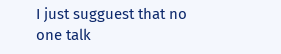I just sugguest that no one talk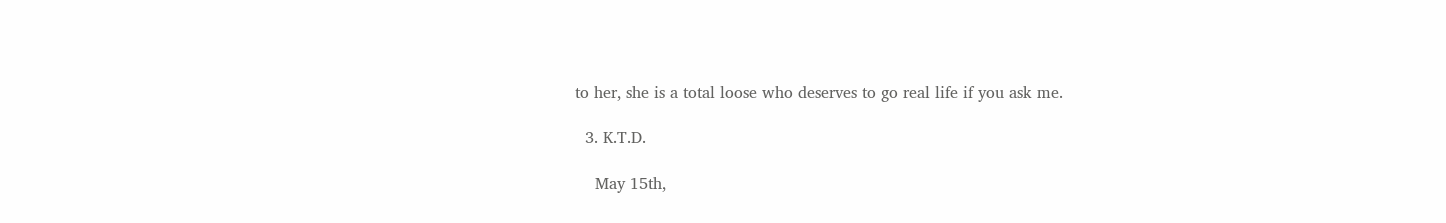to her, she is a total loose who deserves to go real life if you ask me.

  3. K.T.D.

    May 15th,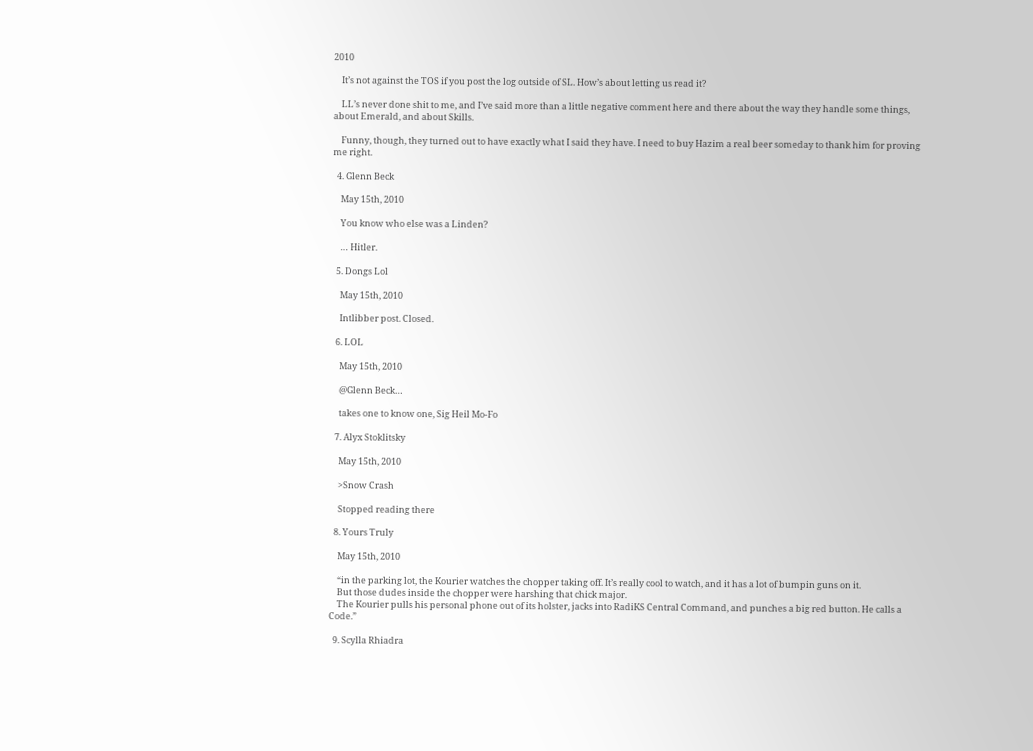2010

    It’s not against the TOS if you post the log outside of SL. How’s about letting us read it?

    LL’s never done shit to me, and I’ve said more than a little negative comment here and there about the way they handle some things, about Emerald, and about Skills.

    Funny, though, they turned out to have exactly what I said they have. I need to buy Hazim a real beer someday to thank him for proving me right.

  4. Glenn Beck

    May 15th, 2010

    You know who else was a Linden?

    … Hitler.

  5. Dongs Lol

    May 15th, 2010

    Intlibber post. Closed.

  6. LOL

    May 15th, 2010

    @Glenn Beck…

    takes one to know one, Sig Heil Mo-Fo

  7. Alyx Stoklitsky

    May 15th, 2010

    >Snow Crash

    Stopped reading there

  8. Yours Truly

    May 15th, 2010

    “in the parking lot, the Kourier watches the chopper taking off. It’s really cool to watch, and it has a lot of bumpin guns on it.
    But those dudes inside the chopper were harshing that chick major.
    The Kourier pulls his personal phone out of its holster, jacks into RadiKS Central Command, and punches a big red button. He calls a Code.”

  9. Scylla Rhiadra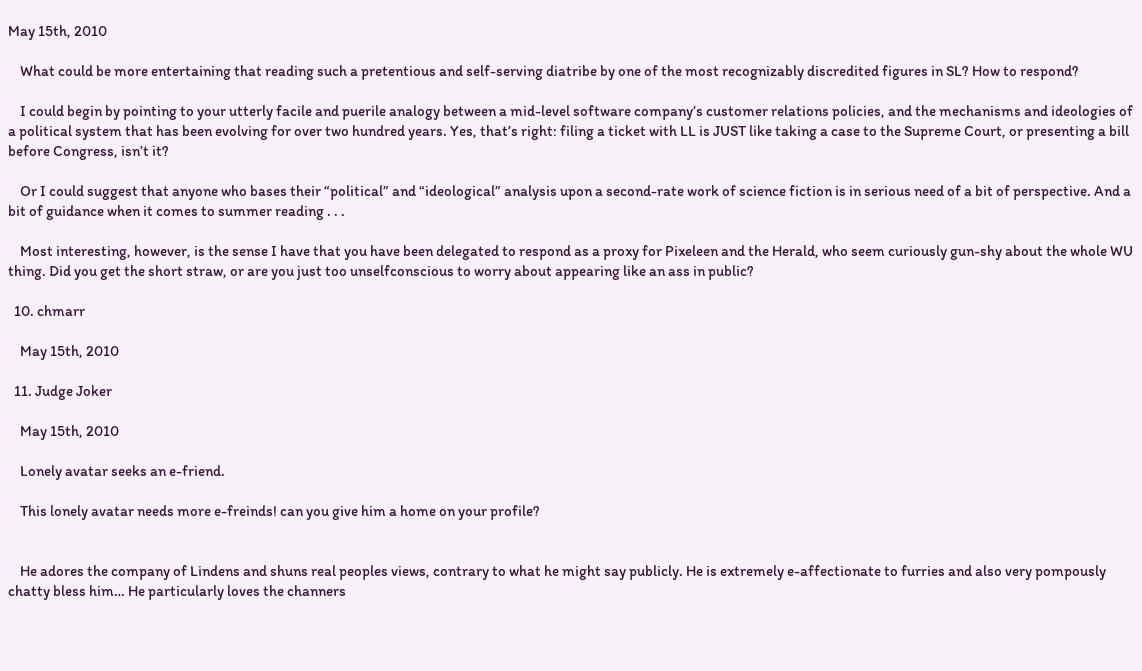May 15th, 2010

    What could be more entertaining that reading such a pretentious and self-serving diatribe by one of the most recognizably discredited figures in SL? How to respond?

    I could begin by pointing to your utterly facile and puerile analogy between a mid-level software company’s customer relations policies, and the mechanisms and ideologies of a political system that has been evolving for over two hundred years. Yes, that’s right: filing a ticket with LL is JUST like taking a case to the Supreme Court, or presenting a bill before Congress, isn’t it?

    Or I could suggest that anyone who bases their “political” and “ideological” analysis upon a second-rate work of science fiction is in serious need of a bit of perspective. And a bit of guidance when it comes to summer reading . . .

    Most interesting, however, is the sense I have that you have been delegated to respond as a proxy for Pixeleen and the Herald, who seem curiously gun-shy about the whole WU thing. Did you get the short straw, or are you just too unselfconscious to worry about appearing like an ass in public?

  10. chmarr

    May 15th, 2010

  11. Judge Joker

    May 15th, 2010

    Lonely avatar seeks an e-friend.

    This lonely avatar needs more e-freinds! can you give him a home on your profile?


    He adores the company of Lindens and shuns real peoples views, contrary to what he might say publicly. He is extremely e-affectionate to furries and also very pompously chatty bless him… He particularly loves the channers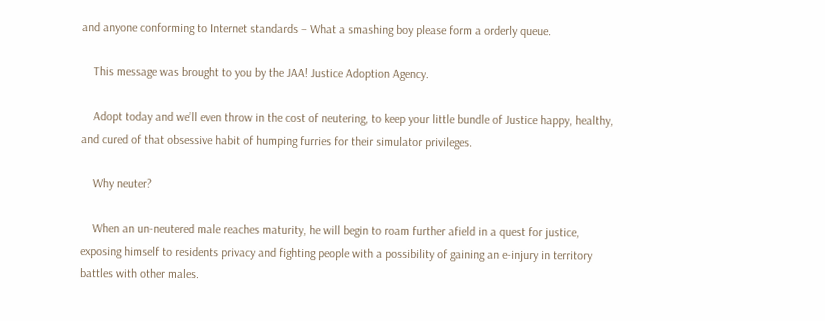and anyone conforming to Internet standards – What a smashing boy please form a orderly queue.

    This message was brought to you by the JAA! Justice Adoption Agency.

    Adopt today and we’ll even throw in the cost of neutering, to keep your little bundle of Justice happy, healthy, and cured of that obsessive habit of humping furries for their simulator privileges.

    Why neuter?

    When an un-neutered male reaches maturity, he will begin to roam further afield in a quest for justice, exposing himself to residents privacy and fighting people with a possibility of gaining an e-injury in territory battles with other males.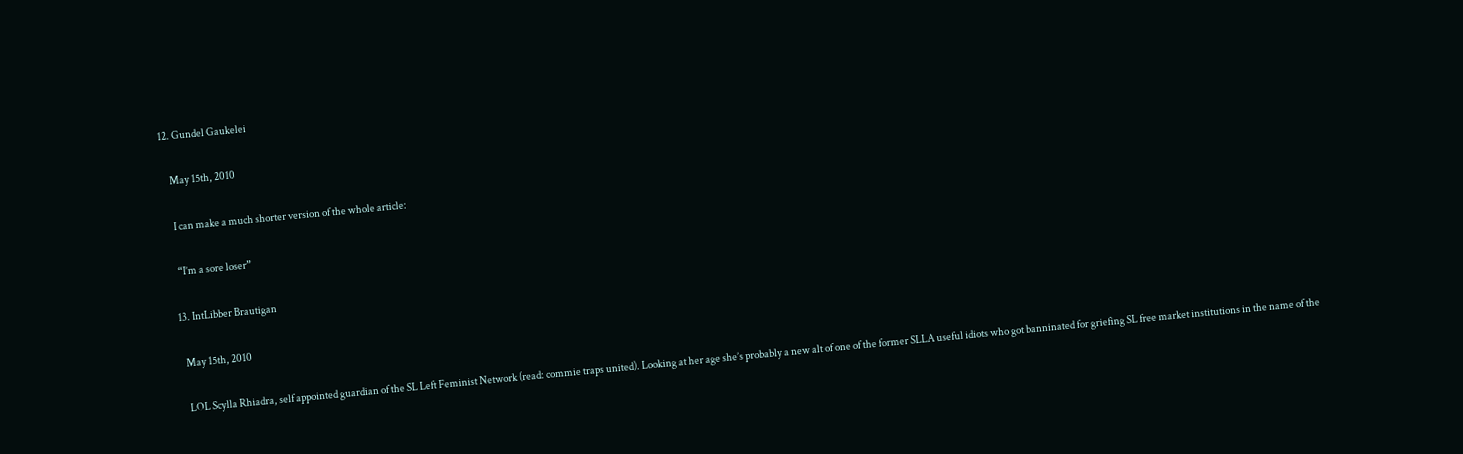12. Gundel Gaukelei

    May 15th, 2010

    I can make a much shorter version of the whole article:

    “I’m a sore loser”

  13. IntLibber Brautigan

    May 15th, 2010

    LOL Scylla Rhiadra, self appointed guardian of the SL Left Feminist Network (read: commie traps united). Looking at her age she’s probably a new alt of one of the former SLLA useful idiots who got banninated for griefing SL free market institutions in the name of the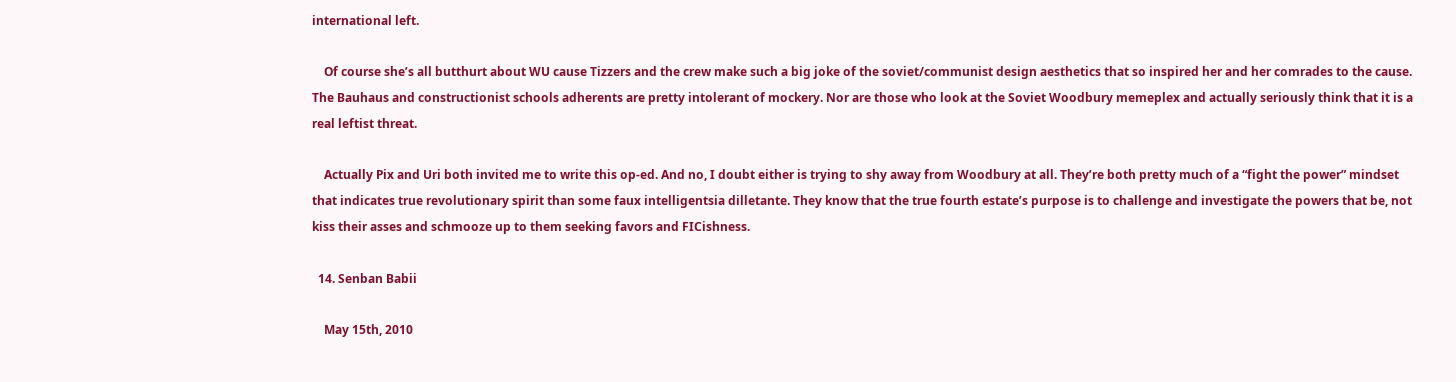international left.

    Of course she’s all butthurt about WU cause Tizzers and the crew make such a big joke of the soviet/communist design aesthetics that so inspired her and her comrades to the cause. The Bauhaus and constructionist schools adherents are pretty intolerant of mockery. Nor are those who look at the Soviet Woodbury memeplex and actually seriously think that it is a real leftist threat.

    Actually Pix and Uri both invited me to write this op-ed. And no, I doubt either is trying to shy away from Woodbury at all. They’re both pretty much of a “fight the power” mindset that indicates true revolutionary spirit than some faux intelligentsia dilletante. They know that the true fourth estate’s purpose is to challenge and investigate the powers that be, not kiss their asses and schmooze up to them seeking favors and FICishness.

  14. Senban Babii

    May 15th, 2010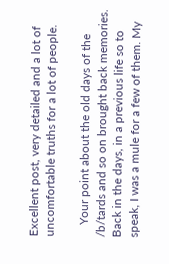Excellent post, very detailed and a lot of uncomfortable truths for a lot of people.

    Your point about the old days of the /b/tards and so on brought back memories. Back in the days, in a previous life so to speak, I was a mule for a few of them. My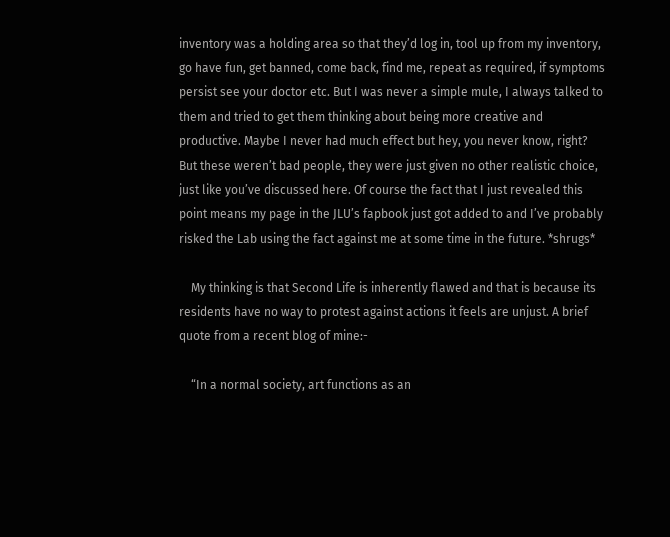inventory was a holding area so that they’d log in, tool up from my inventory, go have fun, get banned, come back, find me, repeat as required, if symptoms persist see your doctor etc. But I was never a simple mule, I always talked to them and tried to get them thinking about being more creative and productive. Maybe I never had much effect but hey, you never know, right? But these weren’t bad people, they were just given no other realistic choice, just like you’ve discussed here. Of course the fact that I just revealed this point means my page in the JLU’s fapbook just got added to and I’ve probably risked the Lab using the fact against me at some time in the future. *shrugs*

    My thinking is that Second Life is inherently flawed and that is because its residents have no way to protest against actions it feels are unjust. A brief quote from a recent blog of mine:-

    “In a normal society, art functions as an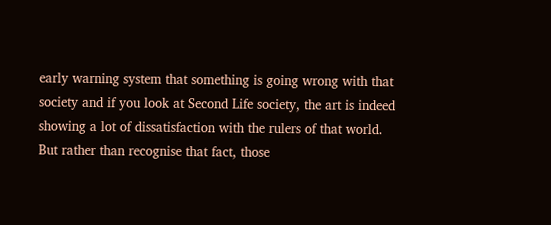early warning system that something is going wrong with that society and if you look at Second Life society, the art is indeed showing a lot of dissatisfaction with the rulers of that world. But rather than recognise that fact, those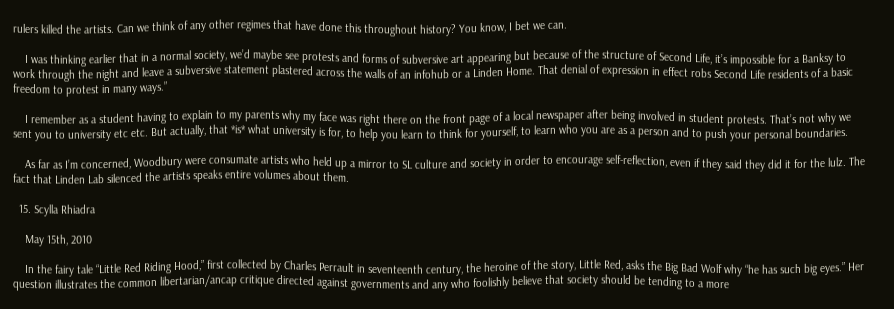rulers killed the artists. Can we think of any other regimes that have done this throughout history? You know, I bet we can.

    I was thinking earlier that in a normal society, we’d maybe see protests and forms of subversive art appearing but because of the structure of Second Life, it’s impossible for a Banksy to work through the night and leave a subversive statement plastered across the walls of an infohub or a Linden Home. That denial of expression in effect robs Second Life residents of a basic freedom to protest in many ways.”

    I remember as a student having to explain to my parents why my face was right there on the front page of a local newspaper after being involved in student protests. That’s not why we sent you to university etc etc. But actually, that *is* what university is for, to help you learn to think for yourself, to learn who you are as a person and to push your personal boundaries.

    As far as I’m concerned, Woodbury were consumate artists who held up a mirror to SL culture and society in order to encourage self-reflection, even if they said they did it for the lulz. The fact that Linden Lab silenced the artists speaks entire volumes about them.

  15. Scylla Rhiadra

    May 15th, 2010

    In the fairy tale “Little Red Riding Hood,” first collected by Charles Perrault in seventeenth century, the heroine of the story, Little Red, asks the Big Bad Wolf why “he has such big eyes.” Her question illustrates the common libertarian/ancap critique directed against governments and any who foolishly believe that society should be tending to a more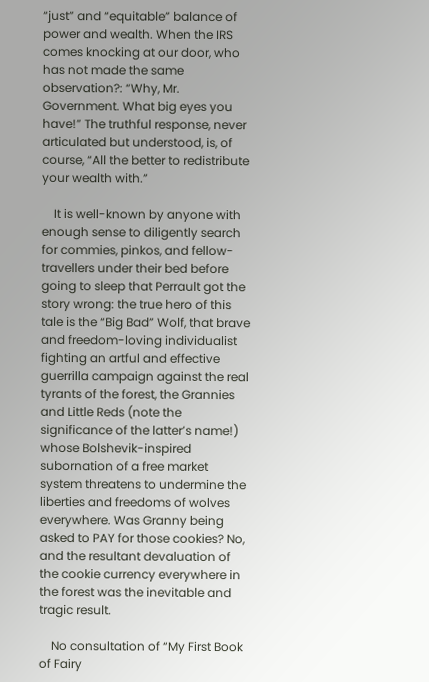“just” and “equitable” balance of power and wealth. When the IRS comes knocking at our door, who has not made the same observation?: “Why, Mr. Government. What big eyes you have!” The truthful response, never articulated but understood, is, of course, “All the better to redistribute your wealth with.”

    It is well-known by anyone with enough sense to diligently search for commies, pinkos, and fellow-travellers under their bed before going to sleep that Perrault got the story wrong: the true hero of this tale is the “Big Bad” Wolf, that brave and freedom-loving individualist fighting an artful and effective guerrilla campaign against the real tyrants of the forest, the Grannies and Little Reds (note the significance of the latter’s name!) whose Bolshevik-inspired subornation of a free market system threatens to undermine the liberties and freedoms of wolves everywhere. Was Granny being asked to PAY for those cookies? No, and the resultant devaluation of the cookie currency everywhere in the forest was the inevitable and tragic result.

    No consultation of “My First Book of Fairy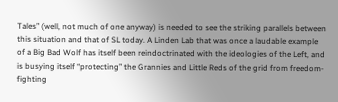Tales” (well, not much of one anyway) is needed to see the striking parallels between this situation and that of SL today. A Linden Lab that was once a laudable example of a Big Bad Wolf has itself been reindoctrinated with the ideologies of the Left, and is busying itself “protecting” the Grannies and Little Reds of the grid from freedom-fighting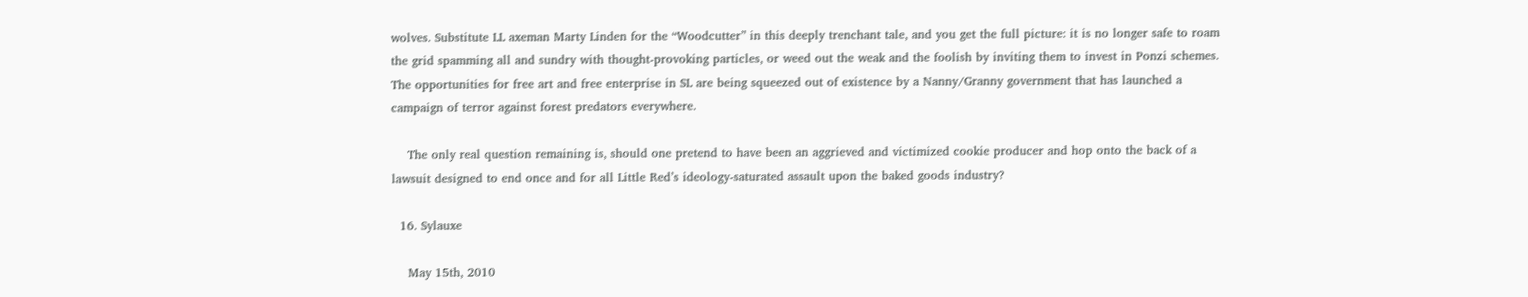wolves. Substitute LL axeman Marty Linden for the “Woodcutter” in this deeply trenchant tale, and you get the full picture: it is no longer safe to roam the grid spamming all and sundry with thought-provoking particles, or weed out the weak and the foolish by inviting them to invest in Ponzi schemes. The opportunities for free art and free enterprise in SL are being squeezed out of existence by a Nanny/Granny government that has launched a campaign of terror against forest predators everywhere.

    The only real question remaining is, should one pretend to have been an aggrieved and victimized cookie producer and hop onto the back of a lawsuit designed to end once and for all Little Red’s ideology-saturated assault upon the baked goods industry?

  16. Sylauxe

    May 15th, 2010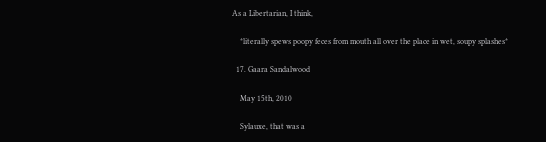As a Libertarian, I think,

    *literally spews poopy feces from mouth all over the place in wet, soupy splashes*

  17. Gaara Sandalwood

    May 15th, 2010

    Sylauxe, that was a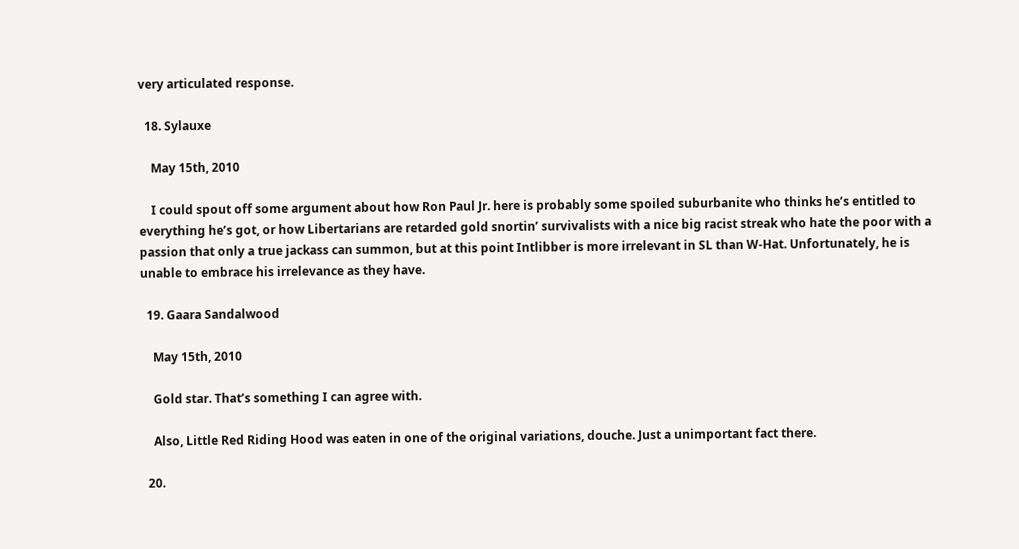very articulated response.

  18. Sylauxe

    May 15th, 2010

    I could spout off some argument about how Ron Paul Jr. here is probably some spoiled suburbanite who thinks he’s entitled to everything he’s got, or how Libertarians are retarded gold snortin’ survivalists with a nice big racist streak who hate the poor with a passion that only a true jackass can summon, but at this point Intlibber is more irrelevant in SL than W-Hat. Unfortunately, he is unable to embrace his irrelevance as they have.

  19. Gaara Sandalwood

    May 15th, 2010

    Gold star. That’s something I can agree with.

    Also, Little Red Riding Hood was eaten in one of the original variations, douche. Just a unimportant fact there.

  20.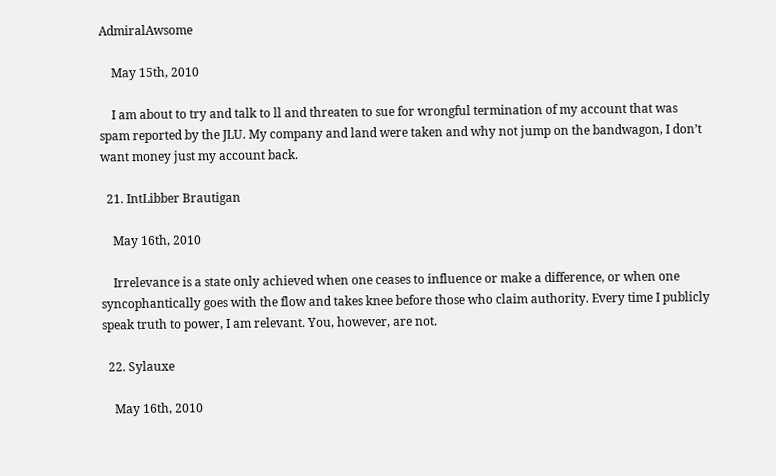AdmiralAwsome

    May 15th, 2010

    I am about to try and talk to ll and threaten to sue for wrongful termination of my account that was spam reported by the JLU. My company and land were taken and why not jump on the bandwagon, I don’t want money just my account back.

  21. IntLibber Brautigan

    May 16th, 2010

    Irrelevance is a state only achieved when one ceases to influence or make a difference, or when one syncophantically goes with the flow and takes knee before those who claim authority. Every time I publicly speak truth to power, I am relevant. You, however, are not.

  22. Sylauxe

    May 16th, 2010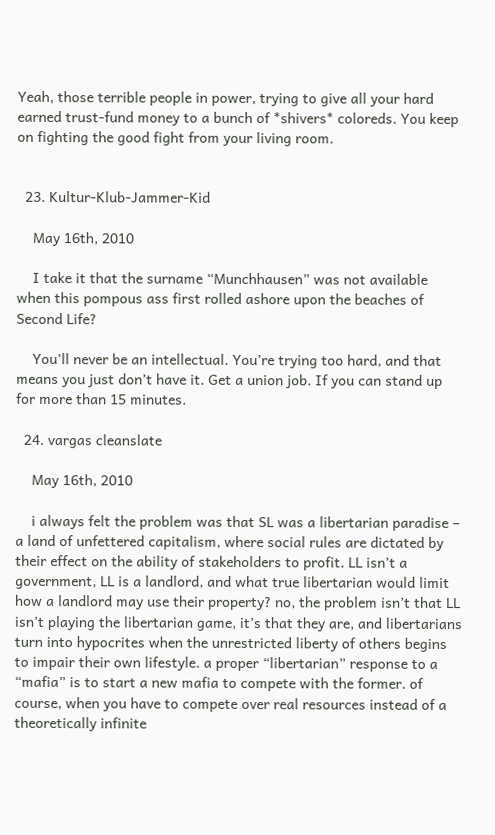Yeah, those terrible people in power, trying to give all your hard earned trust-fund money to a bunch of *shivers* coloreds. You keep on fighting the good fight from your living room.


  23. Kultur-Klub-Jammer-Kid

    May 16th, 2010

    I take it that the surname “Munchhausen” was not available when this pompous ass first rolled ashore upon the beaches of Second Life?

    You’ll never be an intellectual. You’re trying too hard, and that means you just don’t have it. Get a union job. If you can stand up for more than 15 minutes.

  24. vargas cleanslate

    May 16th, 2010

    i always felt the problem was that SL was a libertarian paradise – a land of unfettered capitalism, where social rules are dictated by their effect on the ability of stakeholders to profit. LL isn’t a government, LL is a landlord, and what true libertarian would limit how a landlord may use their property? no, the problem isn’t that LL isn’t playing the libertarian game, it’s that they are, and libertarians turn into hypocrites when the unrestricted liberty of others begins to impair their own lifestyle. a proper “libertarian” response to a “mafia” is to start a new mafia to compete with the former. of course, when you have to compete over real resources instead of a theoretically infinite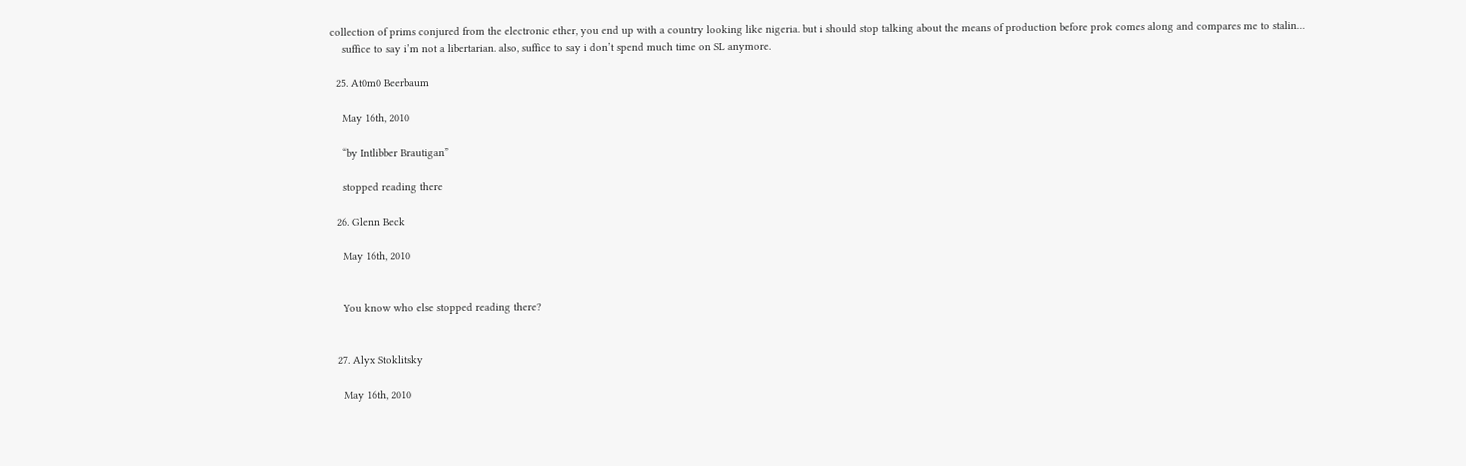collection of prims conjured from the electronic ether, you end up with a country looking like nigeria. but i should stop talking about the means of production before prok comes along and compares me to stalin…
    suffice to say i’m not a libertarian. also, suffice to say i don’t spend much time on SL anymore.

  25. At0m0 Beerbaum

    May 16th, 2010

    “by Intlibber Brautigan”

    stopped reading there

  26. Glenn Beck

    May 16th, 2010


    You know who else stopped reading there?


  27. Alyx Stoklitsky

    May 16th, 2010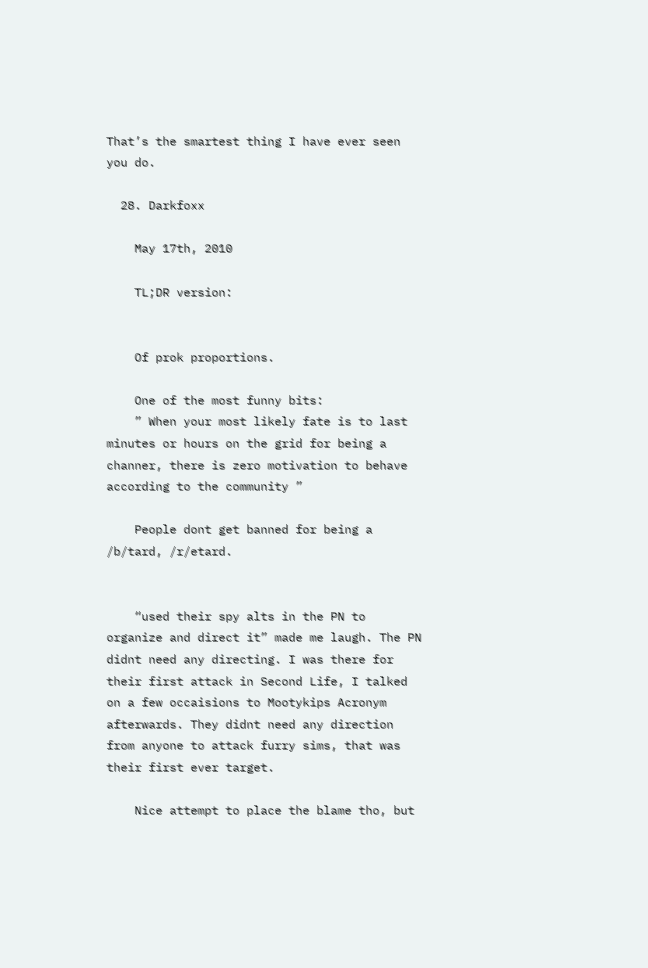That’s the smartest thing I have ever seen you do.

  28. Darkfoxx

    May 17th, 2010

    TL;DR version:


    Of prok proportions.

    One of the most funny bits:
    ” When your most likely fate is to last minutes or hours on the grid for being a channer, there is zero motivation to behave according to the community ”

    People dont get banned for being a /b/tard, /r/etard.


    “used their spy alts in the PN to organize and direct it” made me laugh. The PN didnt need any directing. I was there for their first attack in Second Life, I talked on a few occaisions to Mootykips Acronym afterwards. They didnt need any direction from anyone to attack furry sims, that was their first ever target.

    Nice attempt to place the blame tho, but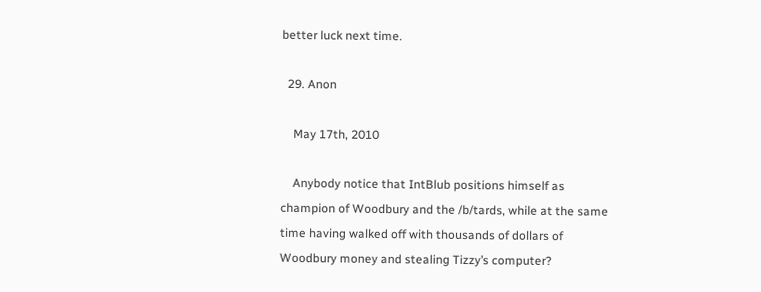better luck next time.

  29. Anon

    May 17th, 2010

    Anybody notice that IntBlub positions himself as champion of Woodbury and the /b/tards, while at the same time having walked off with thousands of dollars of Woodbury money and stealing Tizzy’s computer?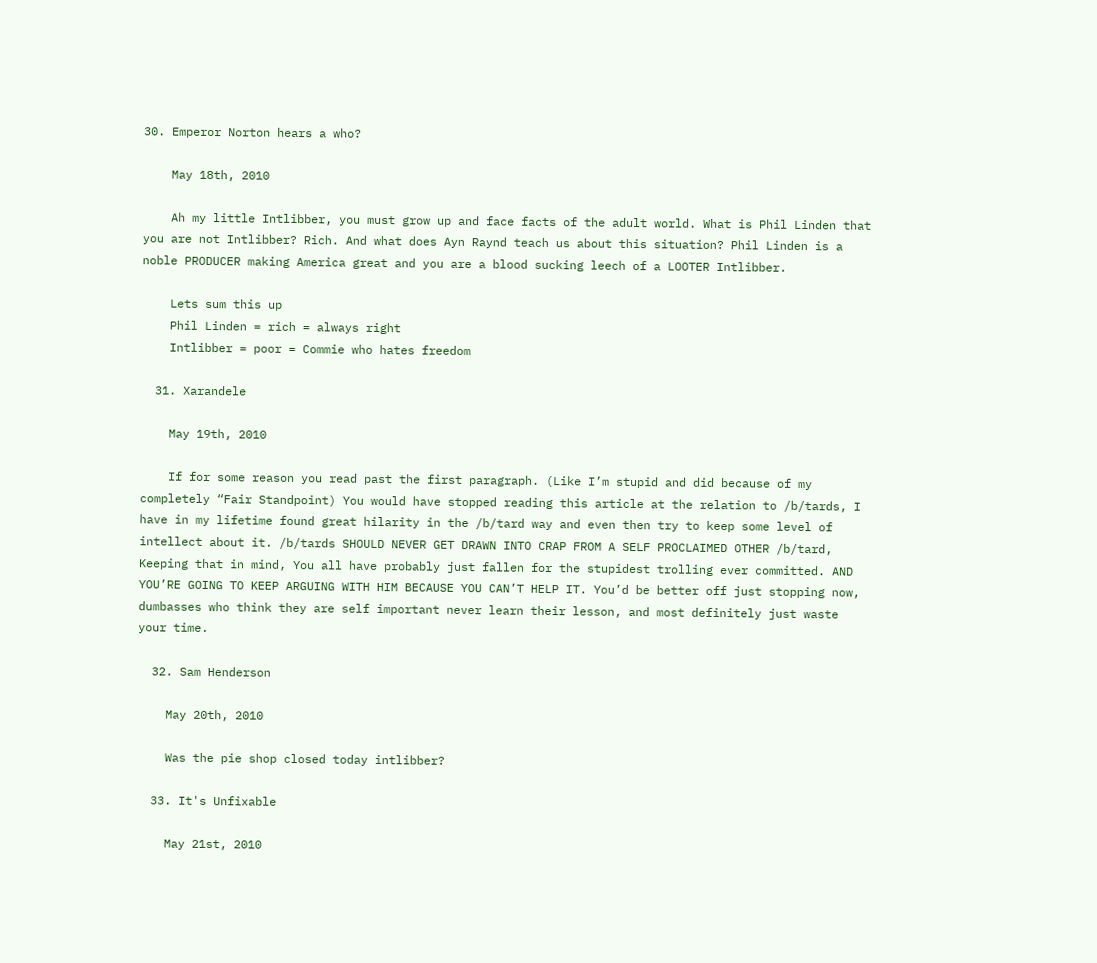30. Emperor Norton hears a who?

    May 18th, 2010

    Ah my little Intlibber, you must grow up and face facts of the adult world. What is Phil Linden that you are not Intlibber? Rich. And what does Ayn Raynd teach us about this situation? Phil Linden is a noble PRODUCER making America great and you are a blood sucking leech of a LOOTER Intlibber.

    Lets sum this up
    Phil Linden = rich = always right
    Intlibber = poor = Commie who hates freedom

  31. Xarandele

    May 19th, 2010

    If for some reason you read past the first paragraph. (Like I’m stupid and did because of my completely “Fair Standpoint) You would have stopped reading this article at the relation to /b/tards, I have in my lifetime found great hilarity in the /b/tard way and even then try to keep some level of intellect about it. /b/tards SHOULD NEVER GET DRAWN INTO CRAP FROM A SELF PROCLAIMED OTHER /b/tard, Keeping that in mind, You all have probably just fallen for the stupidest trolling ever committed. AND YOU’RE GOING TO KEEP ARGUING WITH HIM BECAUSE YOU CAN’T HELP IT. You’d be better off just stopping now, dumbasses who think they are self important never learn their lesson, and most definitely just waste your time.

  32. Sam Henderson

    May 20th, 2010

    Was the pie shop closed today intlibber?

  33. It's Unfixable

    May 21st, 2010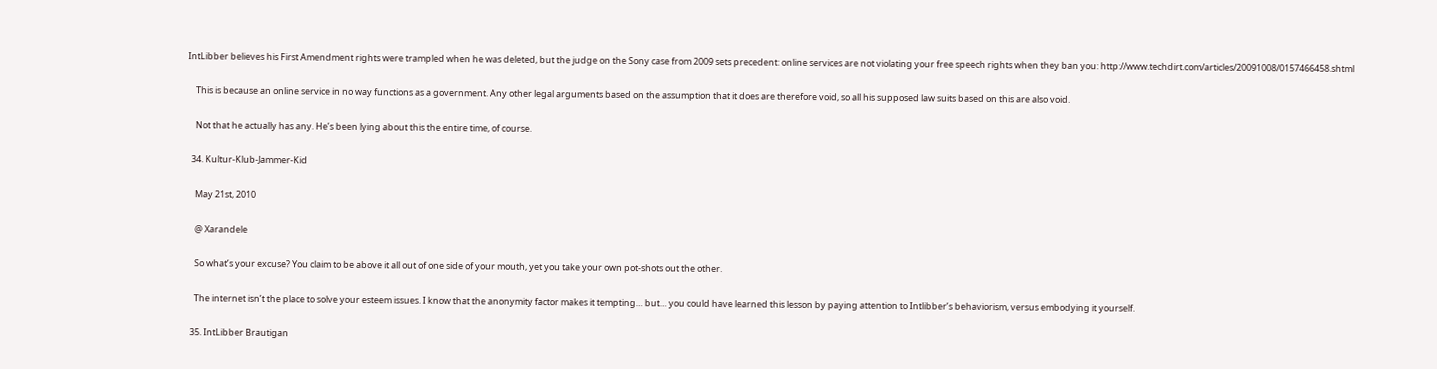IntLibber believes his First Amendment rights were trampled when he was deleted, but the judge on the Sony case from 2009 sets precedent: online services are not violating your free speech rights when they ban you: http://www.techdirt.com/articles/20091008/0157466458.shtml

    This is because an online service in no way functions as a government. Any other legal arguments based on the assumption that it does are therefore void, so all his supposed law suits based on this are also void.

    Not that he actually has any. He’s been lying about this the entire time, of course.

  34. Kultur-Klub-Jammer-Kid

    May 21st, 2010

    @ Xarandele

    So what’s your excuse? You claim to be above it all out of one side of your mouth, yet you take your own pot-shots out the other.

    The internet isn’t the place to solve your esteem issues. I know that the anonymity factor makes it tempting… but… you could have learned this lesson by paying attention to Intlibber’s behaviorism, versus embodying it yourself.

  35. IntLibber Brautigan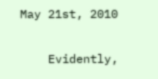May 21st, 2010

    Evidently,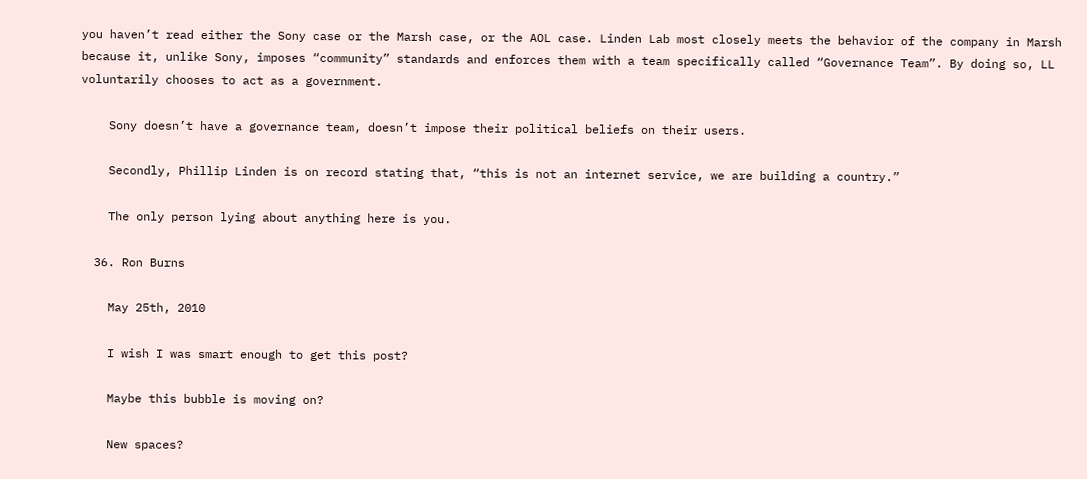you haven’t read either the Sony case or the Marsh case, or the AOL case. Linden Lab most closely meets the behavior of the company in Marsh because it, unlike Sony, imposes “community” standards and enforces them with a team specifically called “Governance Team”. By doing so, LL voluntarily chooses to act as a government.

    Sony doesn’t have a governance team, doesn’t impose their political beliefs on their users.

    Secondly, Phillip Linden is on record stating that, “this is not an internet service, we are building a country.”

    The only person lying about anything here is you.

  36. Ron Burns

    May 25th, 2010

    I wish I was smart enough to get this post?

    Maybe this bubble is moving on?

    New spaces?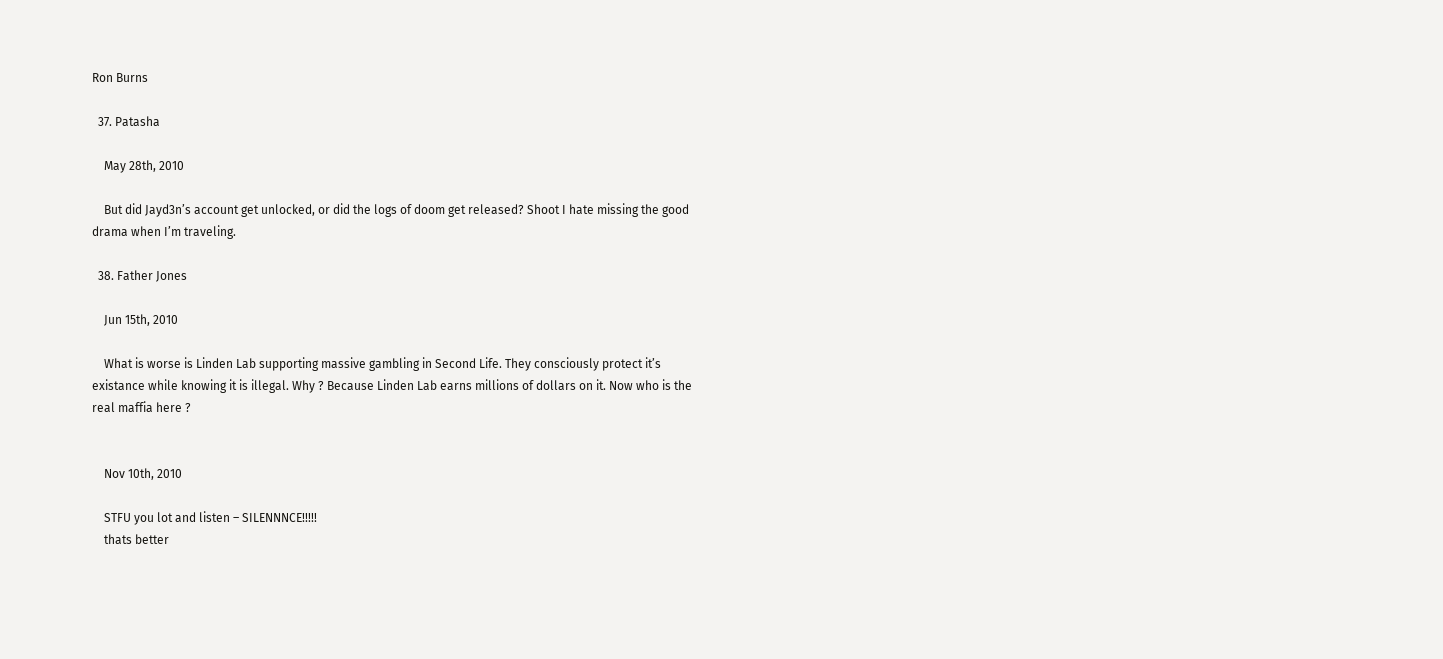Ron Burns

  37. Patasha

    May 28th, 2010

    But did Jayd3n’s account get unlocked, or did the logs of doom get released? Shoot I hate missing the good drama when I’m traveling.

  38. Father Jones

    Jun 15th, 2010

    What is worse is Linden Lab supporting massive gambling in Second Life. They consciously protect it’s existance while knowing it is illegal. Why ? Because Linden Lab earns millions of dollars on it. Now who is the real maffia here ?


    Nov 10th, 2010

    STFU you lot and listen – SILENNNCE!!!!!
    thats better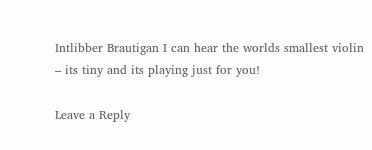Intlibber Brautigan I can hear the worlds smallest violin – its tiny and its playing just for you!

Leave a Reply